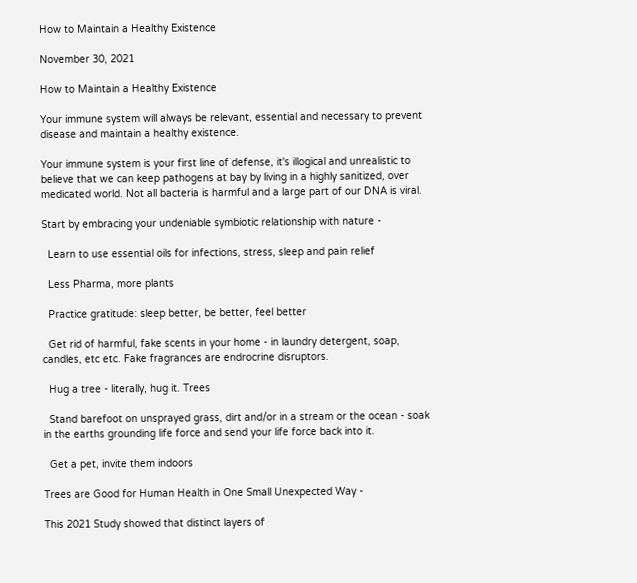How to Maintain a Healthy Existence

November 30, 2021

How to Maintain a Healthy Existence

Your immune system will always be relevant, essential and necessary to prevent disease and maintain a healthy existence.

Your immune system is your first line of defense, it's illogical and unrealistic to believe that we can keep pathogens at bay by living in a highly sanitized, over medicated world. Not all bacteria is harmful and a large part of our DNA is viral.

Start by embracing your undeniable symbiotic relationship with nature -

  Learn to use essential oils for infections, stress, sleep and pain relief

  Less Pharma, more plants

  Practice gratitude: sleep better, be better, feel better

  Get rid of harmful, fake scents in your home - in laundry detergent, soap, candles, etc etc. Fake fragrances are endrocrine disruptors.

  Hug a tree - literally, hug it. Trees

  Stand barefoot on unsprayed grass, dirt and/or in a stream or the ocean - soak in the earths grounding life force and send your life force back into it.

  Get a pet, invite them indoors

Trees are Good for Human Health in One Small Unexpected Way -

This 2021 Study showed that distinct layers of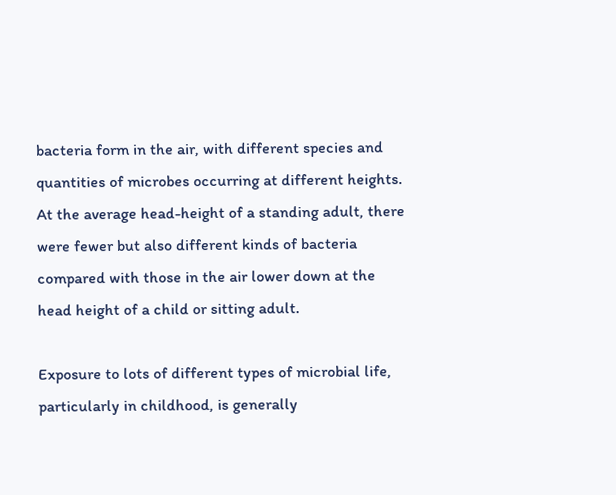bacteria form in the air, with different species and quantities of microbes occurring at different heights. At the average head-height of a standing adult, there were fewer but also different kinds of bacteria compared with those in the air lower down at the head height of a child or sitting adult.

Exposure to lots of different types of microbial life, particularly in childhood, is generally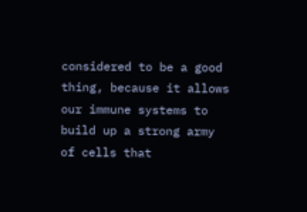considered to be a good thing, because it allows our immune systems to build up a strong army of cells that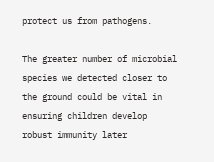protect us from pathogens.

The greater number of microbial species we detected closer to the ground could be vital in ensuring children develop robust immunity later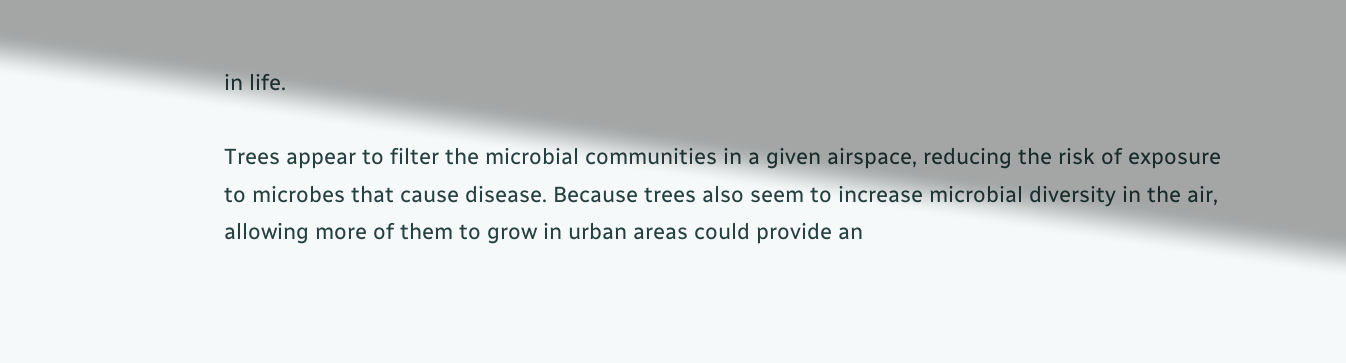in life.

Trees appear to filter the microbial communities in a given airspace, reducing the risk of exposure to microbes that cause disease. Because trees also seem to increase microbial diversity in the air, allowing more of them to grow in urban areas could provide an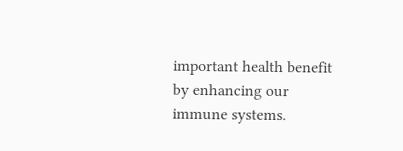important health benefit by enhancing our immune systems.